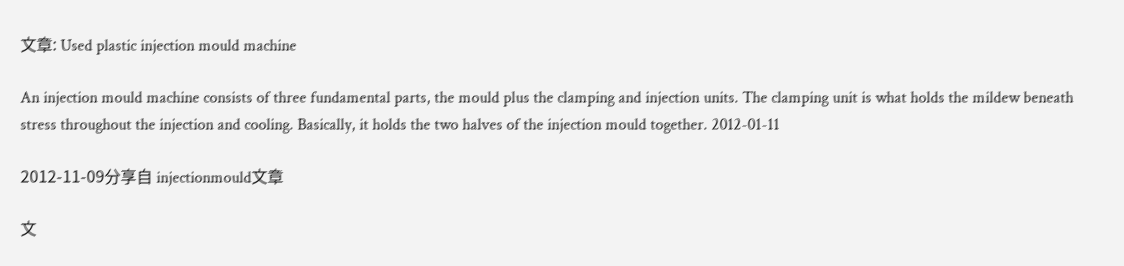文章: Used plastic injection mould machine

An injection mould machine consists of three fundamental parts, the mould plus the clamping and injection units. The clamping unit is what holds the mildew beneath stress throughout the injection and cooling. Basically, it holds the two halves of the injection mould together. 2012-01-11

2012-11-09分享自 injectionmould文章

文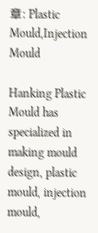章: Plastic Mould,Injection Mould

Hanking Plastic Mould has specialized in making mould design, plastic mould, injection mould,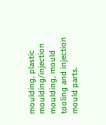moulding, plastic moulding/injection moulding, mould tooling and injection mould parts.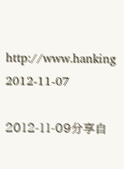http://www.hanking 2012-11-07

2012-11-09分享自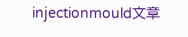injectionmould文章